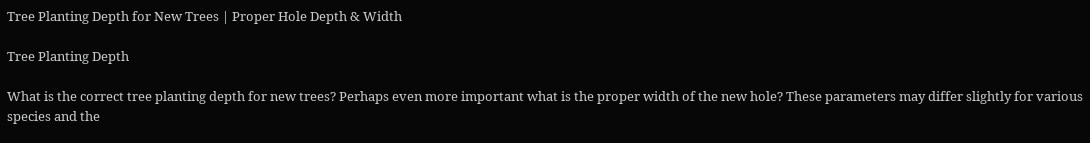Tree Planting Depth for New Trees | Proper Hole Depth & Width

Tree Planting Depth

What is the correct tree planting depth for new trees? Perhaps even more important what is the proper width of the new hole? These parameters may differ slightly for various species and the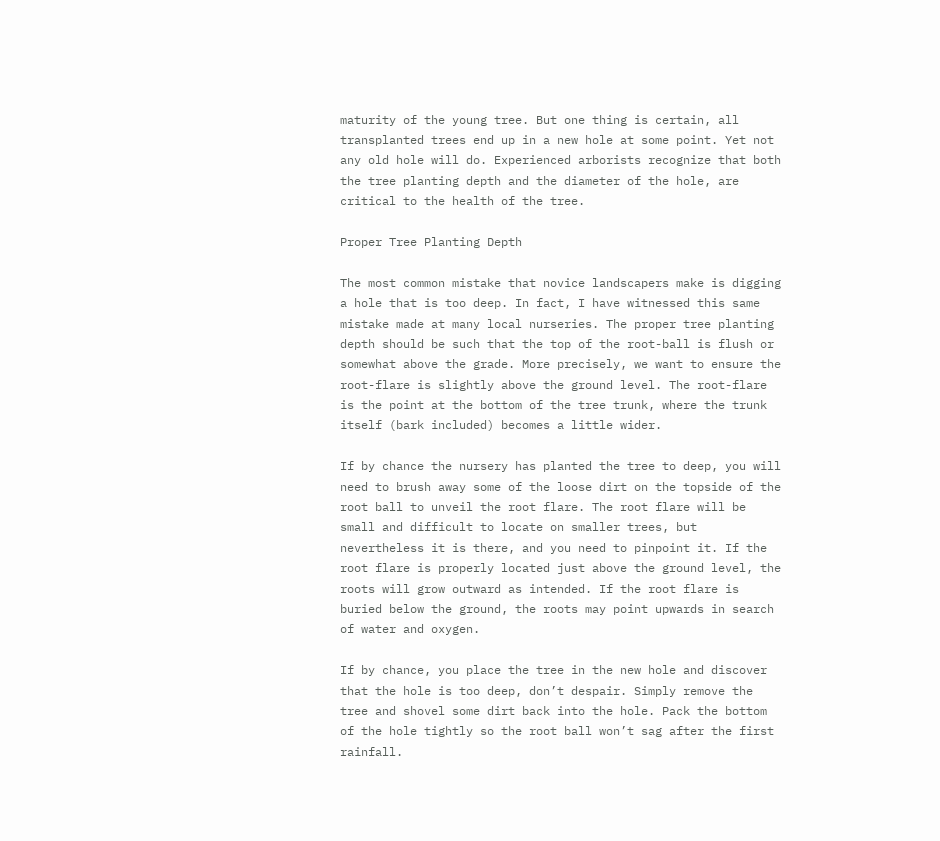maturity of the young tree. But one thing is certain, all transplanted trees end up in a new hole at some point. Yet not any old hole will do. Experienced arborists recognize that both the tree planting depth and the diameter of the hole, are critical to the health of the tree.

Proper Tree Planting Depth

The most common mistake that novice landscapers make is digging a hole that is too deep. In fact, I have witnessed this same mistake made at many local nurseries. The proper tree planting depth should be such that the top of the root-ball is flush or somewhat above the grade. More precisely, we want to ensure the root-flare is slightly above the ground level. The root-flare is the point at the bottom of the tree trunk, where the trunk itself (bark included) becomes a little wider.

If by chance the nursery has planted the tree to deep, you will need to brush away some of the loose dirt on the topside of the root ball to unveil the root flare. The root flare will be small and difficult to locate on smaller trees, but nevertheless it is there, and you need to pinpoint it. If the root flare is properly located just above the ground level, the roots will grow outward as intended. If the root flare is buried below the ground, the roots may point upwards in search of water and oxygen.

If by chance, you place the tree in the new hole and discover that the hole is too deep, don’t despair. Simply remove the tree and shovel some dirt back into the hole. Pack the bottom of the hole tightly so the root ball won’t sag after the first rainfall.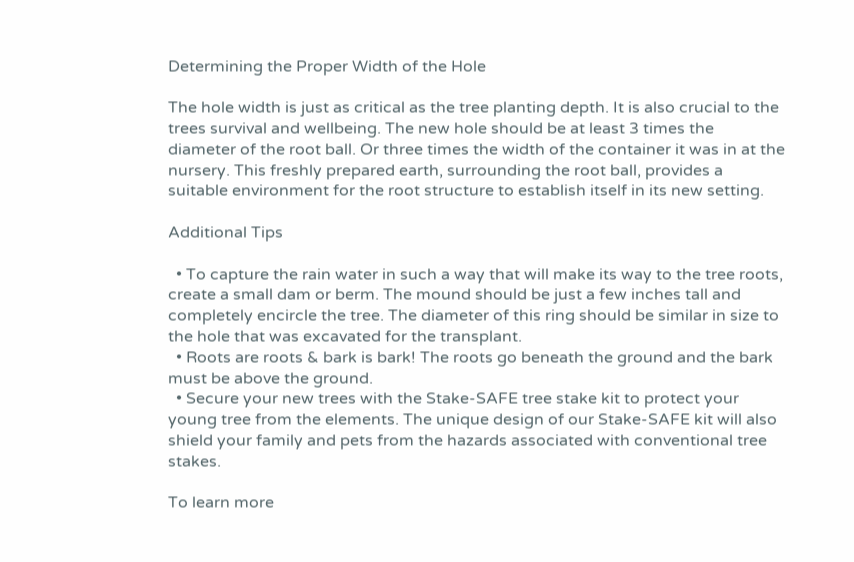Determining the Proper Width of the Hole

The hole width is just as critical as the tree planting depth. It is also crucial to the trees survival and wellbeing. The new hole should be at least 3 times the diameter of the root ball. Or three times the width of the container it was in at the nursery. This freshly prepared earth, surrounding the root ball, provides a suitable environment for the root structure to establish itself in its new setting.

Additional Tips

  • To capture the rain water in such a way that will make its way to the tree roots, create a small dam or berm. The mound should be just a few inches tall and completely encircle the tree. The diameter of this ring should be similar in size to the hole that was excavated for the transplant.
  • Roots are roots & bark is bark! The roots go beneath the ground and the bark must be above the ground.
  • Secure your new trees with the Stake-SAFE tree stake kit to protect your young tree from the elements. The unique design of our Stake-SAFE kit will also shield your family and pets from the hazards associated with conventional tree stakes.

To learn more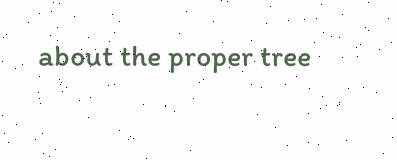about the proper tree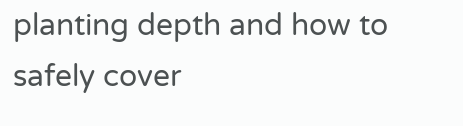planting depth and how to safely cover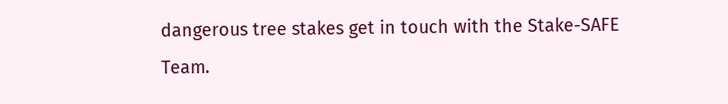dangerous tree stakes get in touch with the Stake-SAFE Team.